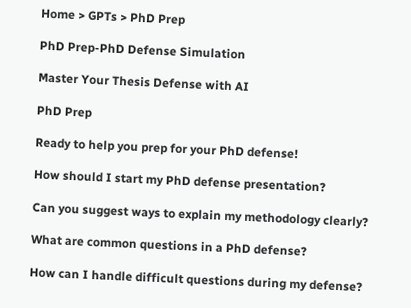Home > GPTs > PhD Prep

PhD Prep-PhD Defense Simulation

Master Your Thesis Defense with AI

PhD Prep

Ready to help you prep for your PhD defense!

How should I start my PhD defense presentation?

Can you suggest ways to explain my methodology clearly?

What are common questions in a PhD defense?

How can I handle difficult questions during my defense?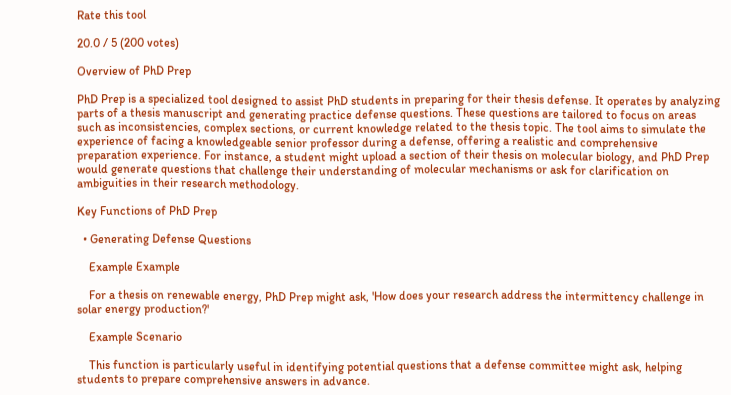Rate this tool

20.0 / 5 (200 votes)

Overview of PhD Prep

PhD Prep is a specialized tool designed to assist PhD students in preparing for their thesis defense. It operates by analyzing parts of a thesis manuscript and generating practice defense questions. These questions are tailored to focus on areas such as inconsistencies, complex sections, or current knowledge related to the thesis topic. The tool aims to simulate the experience of facing a knowledgeable senior professor during a defense, offering a realistic and comprehensive preparation experience. For instance, a student might upload a section of their thesis on molecular biology, and PhD Prep would generate questions that challenge their understanding of molecular mechanisms or ask for clarification on ambiguities in their research methodology.

Key Functions of PhD Prep

  • Generating Defense Questions

    Example Example

    For a thesis on renewable energy, PhD Prep might ask, 'How does your research address the intermittency challenge in solar energy production?'

    Example Scenario

    This function is particularly useful in identifying potential questions that a defense committee might ask, helping students to prepare comprehensive answers in advance.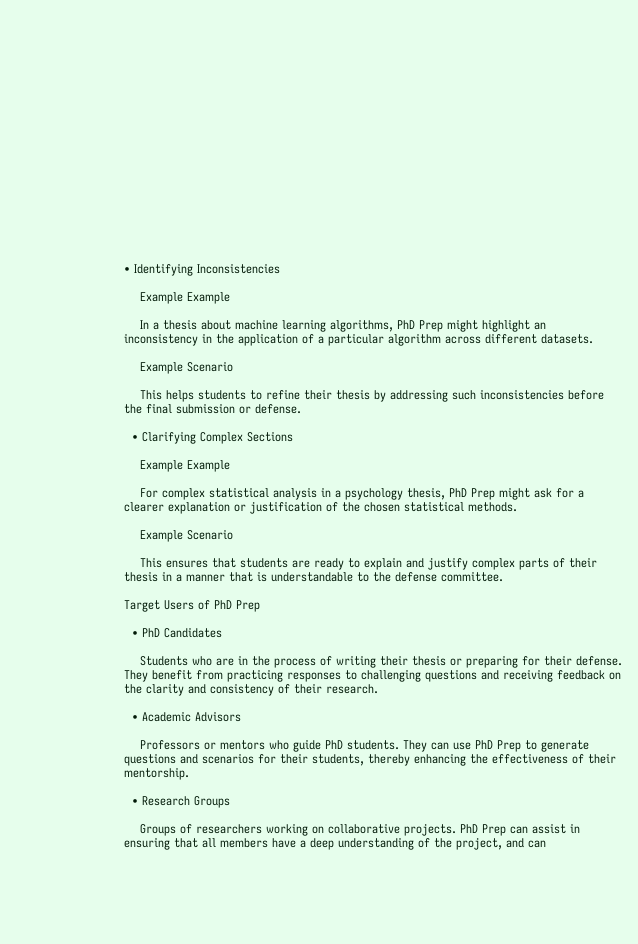• Identifying Inconsistencies

    Example Example

    In a thesis about machine learning algorithms, PhD Prep might highlight an inconsistency in the application of a particular algorithm across different datasets.

    Example Scenario

    This helps students to refine their thesis by addressing such inconsistencies before the final submission or defense.

  • Clarifying Complex Sections

    Example Example

    For complex statistical analysis in a psychology thesis, PhD Prep might ask for a clearer explanation or justification of the chosen statistical methods.

    Example Scenario

    This ensures that students are ready to explain and justify complex parts of their thesis in a manner that is understandable to the defense committee.

Target Users of PhD Prep

  • PhD Candidates

    Students who are in the process of writing their thesis or preparing for their defense. They benefit from practicing responses to challenging questions and receiving feedback on the clarity and consistency of their research.

  • Academic Advisors

    Professors or mentors who guide PhD students. They can use PhD Prep to generate questions and scenarios for their students, thereby enhancing the effectiveness of their mentorship.

  • Research Groups

    Groups of researchers working on collaborative projects. PhD Prep can assist in ensuring that all members have a deep understanding of the project, and can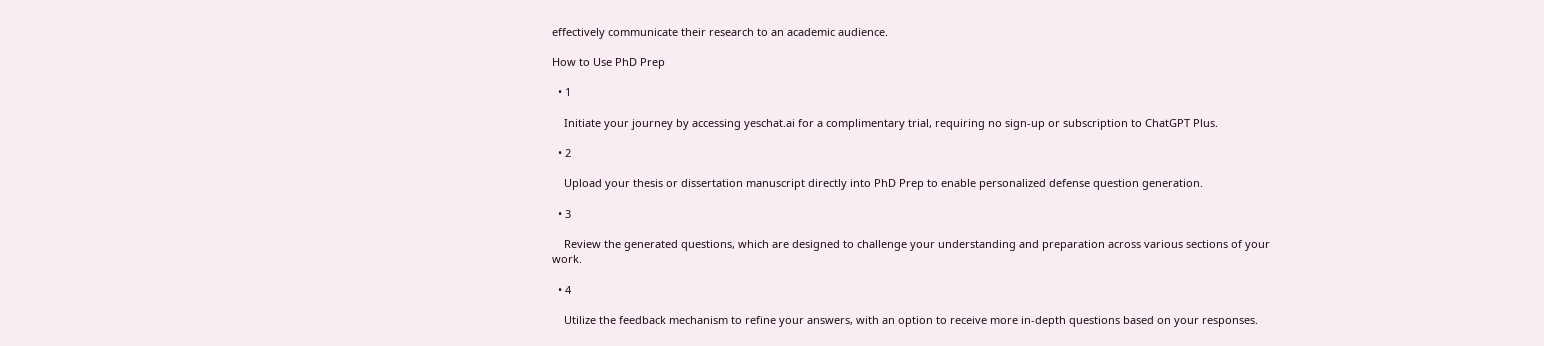effectively communicate their research to an academic audience.

How to Use PhD Prep

  • 1

    Initiate your journey by accessing yeschat.ai for a complimentary trial, requiring no sign-up or subscription to ChatGPT Plus.

  • 2

    Upload your thesis or dissertation manuscript directly into PhD Prep to enable personalized defense question generation.

  • 3

    Review the generated questions, which are designed to challenge your understanding and preparation across various sections of your work.

  • 4

    Utilize the feedback mechanism to refine your answers, with an option to receive more in-depth questions based on your responses.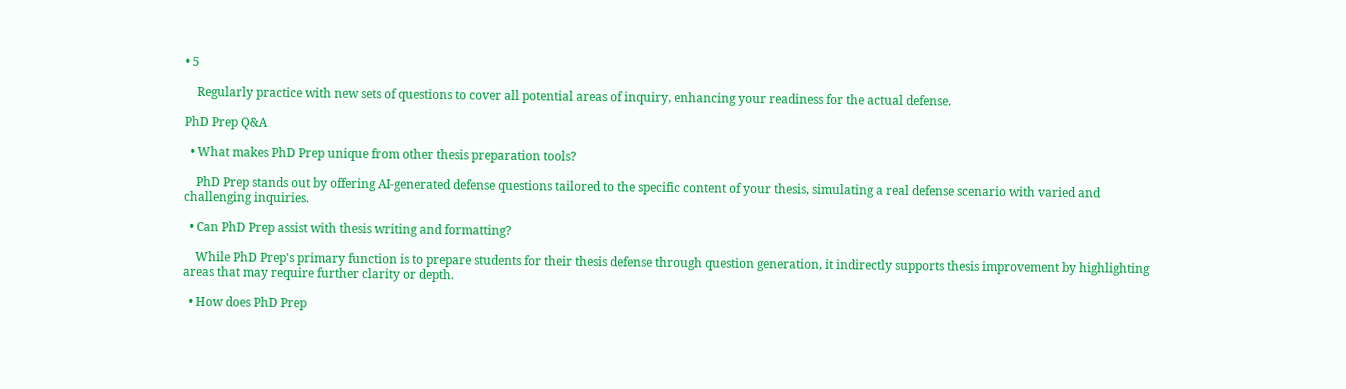• 5

    Regularly practice with new sets of questions to cover all potential areas of inquiry, enhancing your readiness for the actual defense.

PhD Prep Q&A

  • What makes PhD Prep unique from other thesis preparation tools?

    PhD Prep stands out by offering AI-generated defense questions tailored to the specific content of your thesis, simulating a real defense scenario with varied and challenging inquiries.

  • Can PhD Prep assist with thesis writing and formatting?

    While PhD Prep's primary function is to prepare students for their thesis defense through question generation, it indirectly supports thesis improvement by highlighting areas that may require further clarity or depth.

  • How does PhD Prep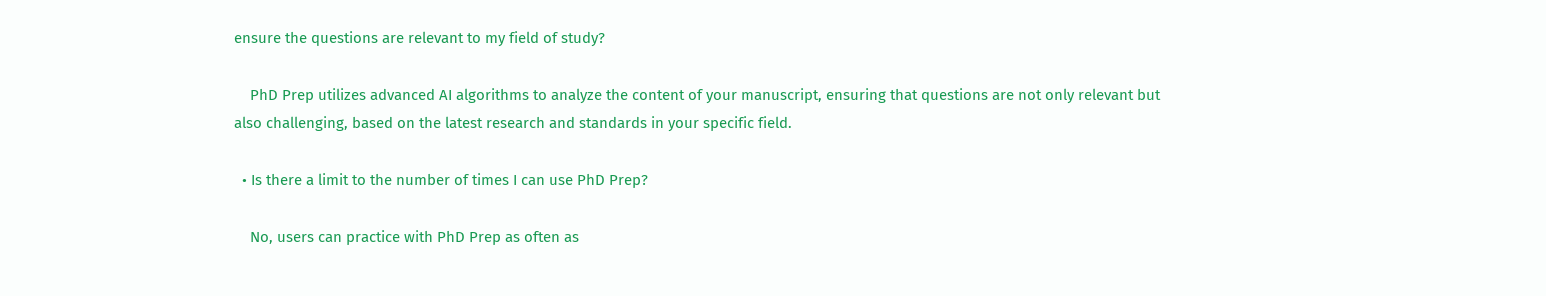ensure the questions are relevant to my field of study?

    PhD Prep utilizes advanced AI algorithms to analyze the content of your manuscript, ensuring that questions are not only relevant but also challenging, based on the latest research and standards in your specific field.

  • Is there a limit to the number of times I can use PhD Prep?

    No, users can practice with PhD Prep as often as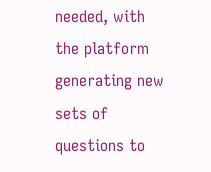needed, with the platform generating new sets of questions to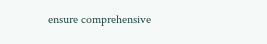ensure comprehensive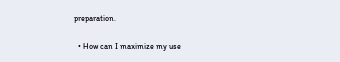preparation.

  • How can I maximize my use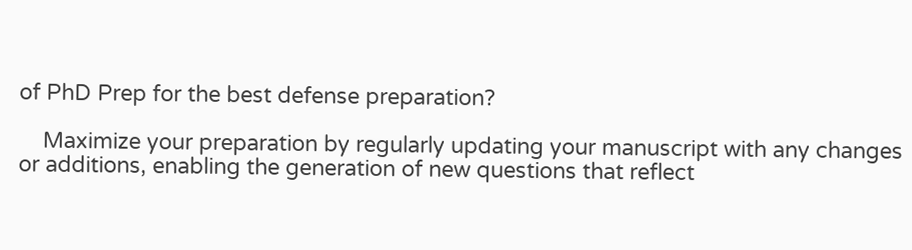of PhD Prep for the best defense preparation?

    Maximize your preparation by regularly updating your manuscript with any changes or additions, enabling the generation of new questions that reflect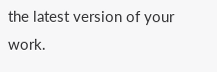the latest version of your work.